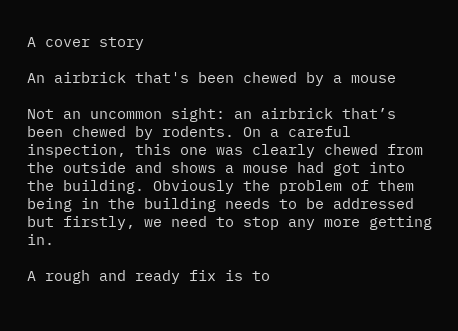A cover story

An airbrick that's been chewed by a mouse

Not an uncommon sight: an airbrick that’s been chewed by rodents. On a careful inspection, this one was clearly chewed from the outside and shows a mouse had got into the building. Obviously the problem of them being in the building needs to be addressed but firstly, we need to stop any more getting in.

A rough and ready fix is to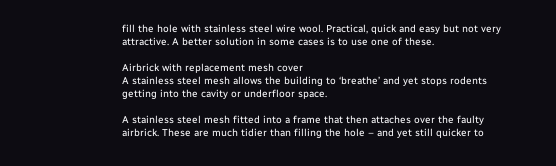fill the hole with stainless steel wire wool. Practical, quick and easy but not very attractive. A better solution in some cases is to use one of these.

Airbrick with replacement mesh cover
A stainless steel mesh allows the building to ‘breathe’ and yet stops rodents getting into the cavity or underfloor space.

A stainless steel mesh fitted into a frame that then attaches over the faulty airbrick. These are much tidier than filling the hole – and yet still quicker to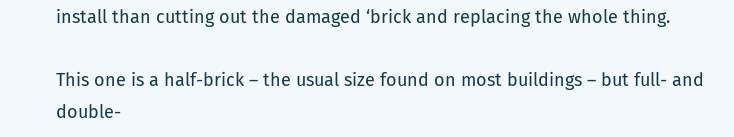install than cutting out the damaged ‘brick and replacing the whole thing.

This one is a half-brick – the usual size found on most buildings – but full- and double-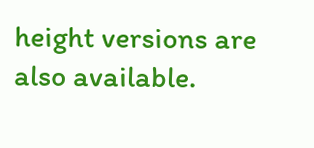height versions are also available.